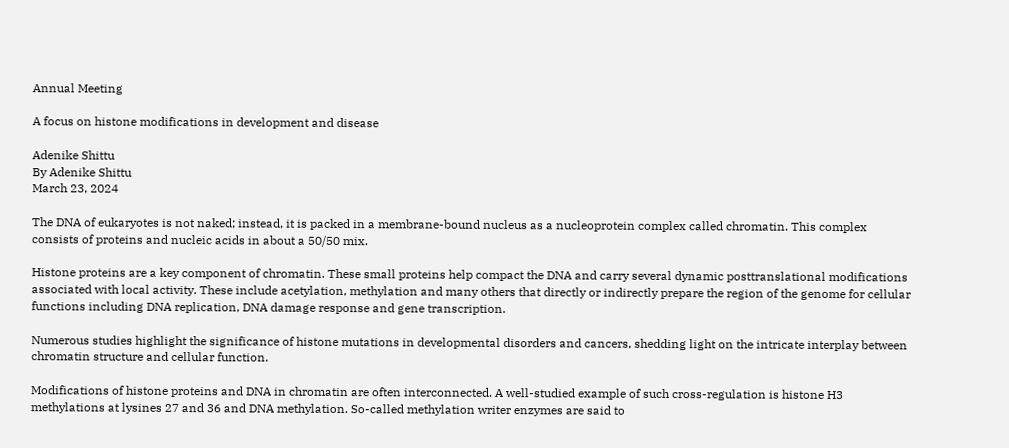Annual Meeting

A focus on histone modifications in development and disease

Adenike Shittu
By Adenike Shittu
March 23, 2024

The DNA of eukaryotes is not naked; instead, it is packed in a membrane-bound nucleus as a nucleoprotein complex called chromatin. This complex consists of proteins and nucleic acids in about a 50/50 mix.

Histone proteins are a key component of chromatin. These small proteins help compact the DNA and carry several dynamic posttranslational modifications associated with local activity. These include acetylation, methylation and many others that directly or indirectly prepare the region of the genome for cellular functions including DNA replication, DNA damage response and gene transcription.

Numerous studies highlight the significance of histone mutations in developmental disorders and cancers, shedding light on the intricate interplay between chromatin structure and cellular function.

Modifications of histone proteins and DNA in chromatin are often interconnected. A well-studied example of such cross-regulation is histone H3 methylations at lysines 27 and 36 and DNA methylation. So-called methylation writer enzymes are said to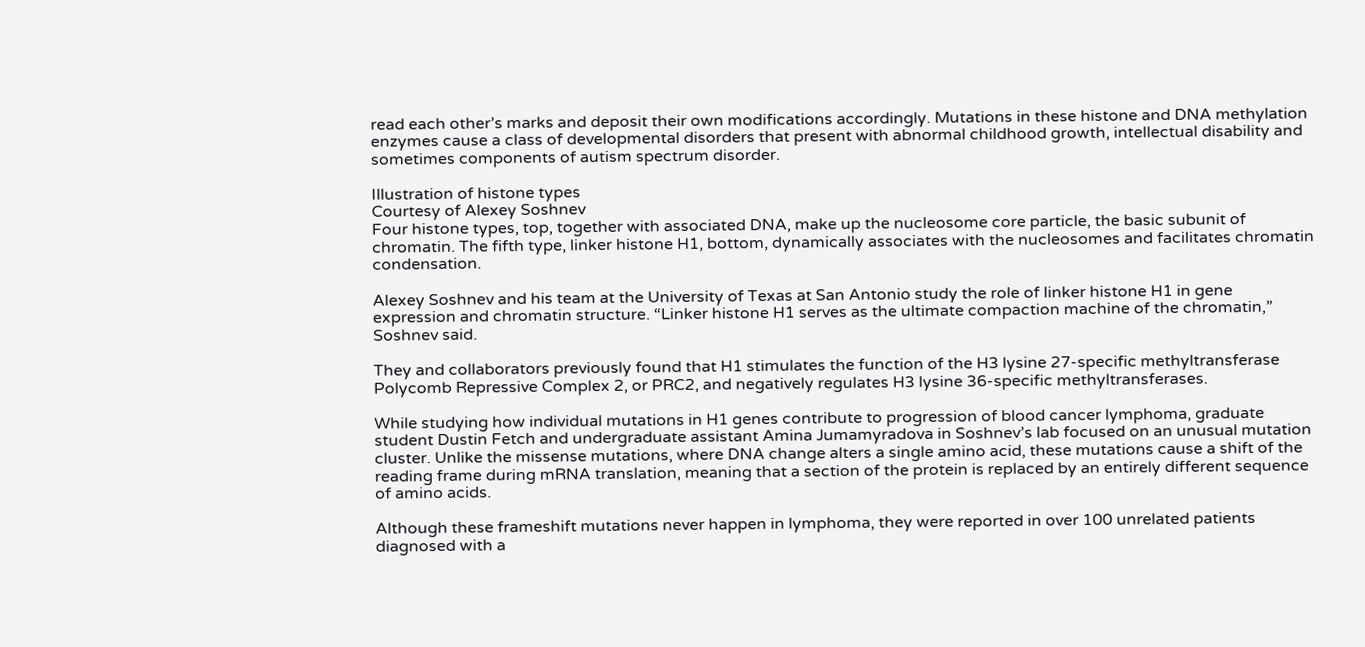read each other’s marks and deposit their own modifications accordingly. Mutations in these histone and DNA methylation enzymes cause a class of developmental disorders that present with abnormal childhood growth, intellectual disability and sometimes components of autism spectrum disorder.

Illustration of histone types
Courtesy of Alexey Soshnev
Four histone types, top, together with associated DNA, make up the nucleosome core particle, the basic subunit of chromatin. The fifth type, linker histone H1, bottom, dynamically associates with the nucleosomes and facilitates chromatin condensation.

Alexey Soshnev and his team at the University of Texas at San Antonio study the role of linker histone H1 in gene expression and chromatin structure. “Linker histone H1 serves as the ultimate compaction machine of the chromatin,” Soshnev said.

They and collaborators previously found that H1 stimulates the function of the H3 lysine 27-specific methyltransferase Polycomb Repressive Complex 2, or PRC2, and negatively regulates H3 lysine 36-specific methyltransferases.

While studying how individual mutations in H1 genes contribute to progression of blood cancer lymphoma, graduate student Dustin Fetch and undergraduate assistant Amina Jumamyradova in Soshnev’s lab focused on an unusual mutation cluster. Unlike the missense mutations, where DNA change alters a single amino acid, these mutations cause a shift of the reading frame during mRNA translation, meaning that a section of the protein is replaced by an entirely different sequence of amino acids.

Although these frameshift mutations never happen in lymphoma, they were reported in over 100 unrelated patients diagnosed with a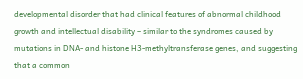developmental disorder that had clinical features of abnormal childhood growth and intellectual disability – similar to the syndromes caused by mutations in DNA- and histone H3-methyltransferase genes, and suggesting that a common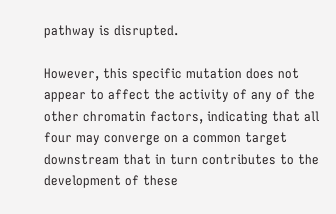pathway is disrupted.

However, this specific mutation does not appear to affect the activity of any of the other chromatin factors, indicating that all four may converge on a common target downstream that in turn contributes to the development of these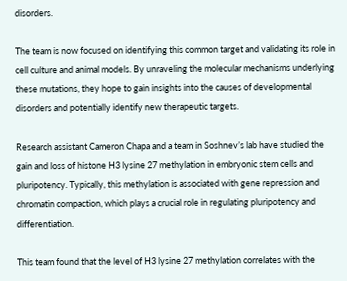disorders.

The team is now focused on identifying this common target and validating its role in cell culture and animal models. By unraveling the molecular mechanisms underlying these mutations, they hope to gain insights into the causes of developmental disorders and potentially identify new therapeutic targets.

Research assistant Cameron Chapa and a team in Soshnev’s lab have studied the gain and loss of histone H3 lysine 27 methylation in embryonic stem cells and pluripotency. Typically, this methylation is associated with gene repression and chromatin compaction, which plays a crucial role in regulating pluripotency and differentiation.

This team found that the level of H3 lysine 27 methylation correlates with the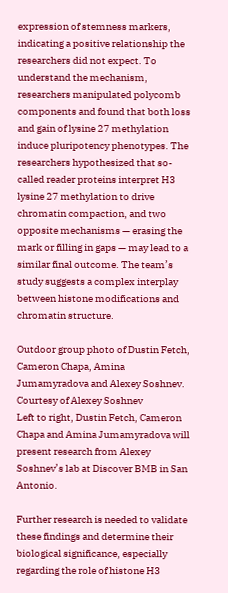expression of stemness markers, indicating a positive relationship the researchers did not expect. To understand the mechanism, researchers manipulated polycomb components and found that both loss and gain of lysine 27 methylation induce pluripotency phenotypes. The researchers hypothesized that so-called reader proteins interpret H3 lysine 27 methylation to drive chromatin compaction, and two opposite mechanisms — erasing the mark or filling in gaps — may lead to a similar final outcome. The team’s study suggests a complex interplay between histone modifications and chromatin structure.

Outdoor group photo of Dustin Fetch, Cameron Chapa, Amina Jumamyradova and Alexey Soshnev.
Courtesy of Alexey Soshnev
Left to right, Dustin Fetch, Cameron Chapa and Amina Jumamyradova will present research from Alexey Soshnev’s lab at Discover BMB in San Antonio.

Further research is needed to validate these findings and determine their biological significance, especially regarding the role of histone H3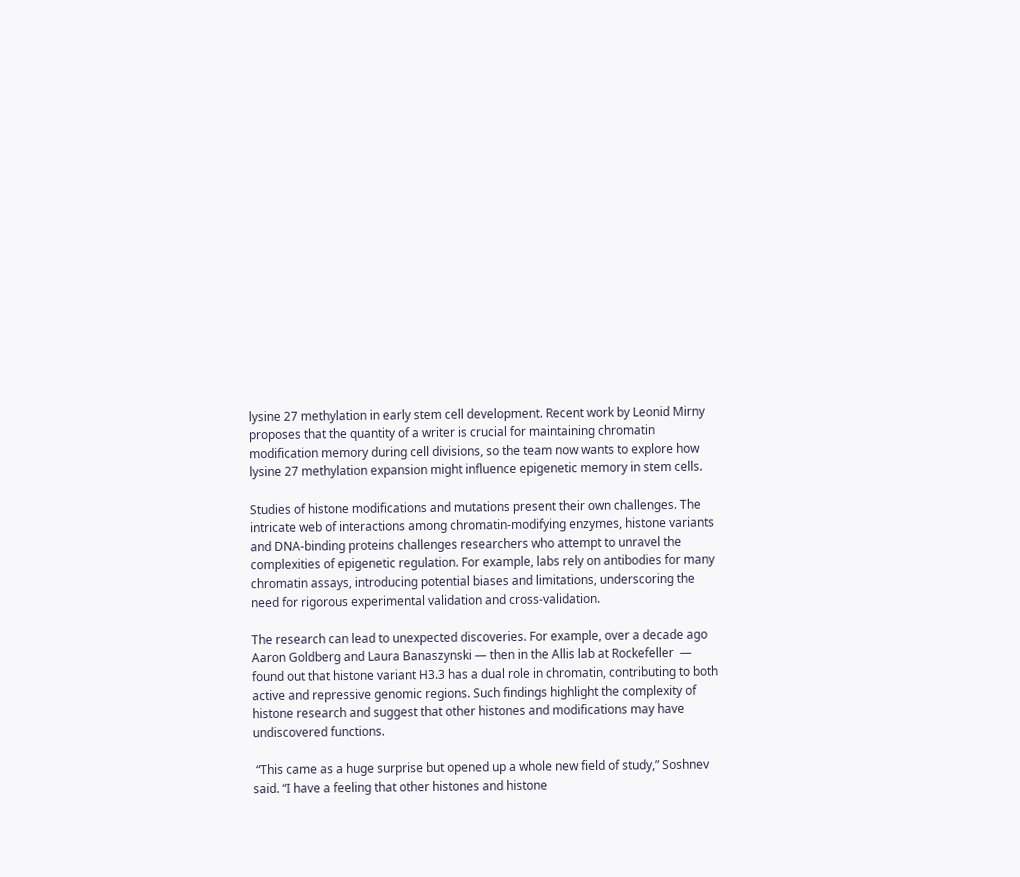lysine 27 methylation in early stem cell development. Recent work by Leonid Mirny proposes that the quantity of a writer is crucial for maintaining chromatin modification memory during cell divisions, so the team now wants to explore how lysine 27 methylation expansion might influence epigenetic memory in stem cells.

Studies of histone modifications and mutations present their own challenges. The intricate web of interactions among chromatin-modifying enzymes, histone variants and DNA-binding proteins challenges researchers who attempt to unravel the complexities of epigenetic regulation. For example, labs rely on antibodies for many chromatin assays, introducing potential biases and limitations, underscoring the need for rigorous experimental validation and cross-validation.

The research can lead to unexpected discoveries. For example, over a decade ago Aaron Goldberg and Laura Banaszynski — then in the Allis lab at Rockefeller  — found out that histone variant H3.3 has a dual role in chromatin, contributing to both active and repressive genomic regions. Such findings highlight the complexity of histone research and suggest that other histones and modifications may have undiscovered functions.

 “This came as a huge surprise but opened up a whole new field of study,” Soshnev said. “I have a feeling that other histones and histone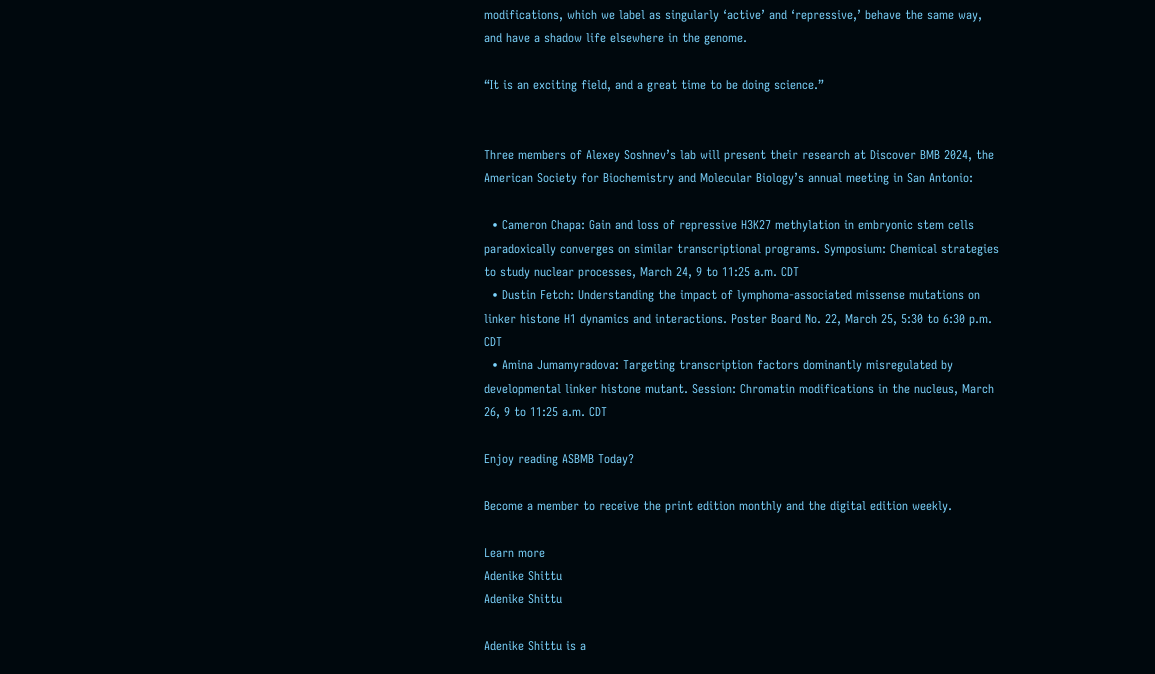modifications, which we label as singularly ‘active’ and ‘repressive,’ behave the same way, and have a shadow life elsewhere in the genome.

“It is an exciting field, and a great time to be doing science.”


Three members of Alexey Soshnev’s lab will present their research at Discover BMB 2024, the American Society for Biochemistry and Molecular Biology’s annual meeting in San Antonio:

  • Cameron Chapa: Gain and loss of repressive H3K27 methylation in embryonic stem cells paradoxically converges on similar transcriptional programs. Symposium: Chemical strategies to study nuclear processes, March 24, 9 to 11:25 a.m. CDT
  • Dustin Fetch: Understanding the impact of lymphoma-associated missense mutations on linker histone H1 dynamics and interactions. Poster Board No. 22, March 25, 5:30 to 6:30 p.m. CDT
  • Amina Jumamyradova: Targeting transcription factors dominantly misregulated by developmental linker histone mutant. Session: Chromatin modifications in the nucleus, March 26, 9 to 11:25 a.m. CDT

Enjoy reading ASBMB Today?

Become a member to receive the print edition monthly and the digital edition weekly.

Learn more
Adenike Shittu
Adenike Shittu

Adenike Shittu is a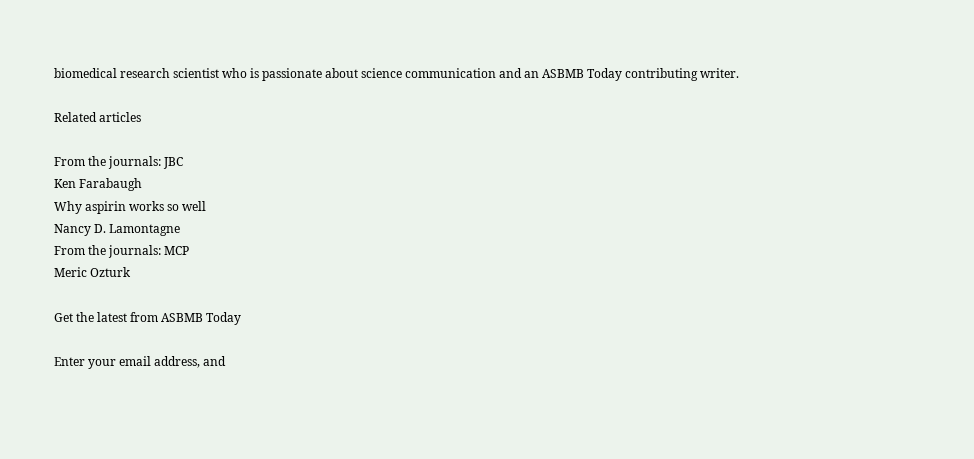biomedical research scientist who is passionate about science communication and an ASBMB Today contributing writer.

Related articles

From the journals: JBC
Ken Farabaugh
Why aspirin works so well
Nancy D. Lamontagne
From the journals: MCP
Meric Ozturk

Get the latest from ASBMB Today

Enter your email address, and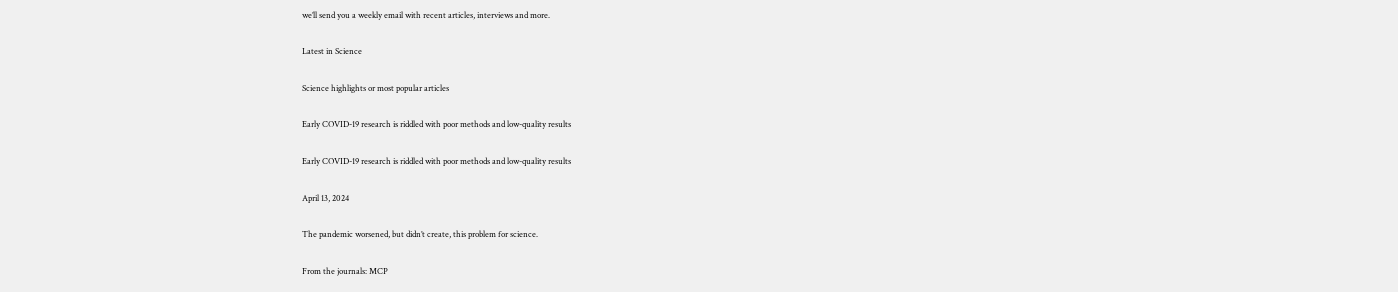we’ll send you a weekly email with recent articles, interviews and more.

Latest in Science

Science highlights or most popular articles

Early COVID-19 research is riddled with poor methods and low-quality results

Early COVID-19 research is riddled with poor methods and low-quality results

April 13, 2024

The pandemic worsened, but didn’t create, this problem for science.

From the journals: MCP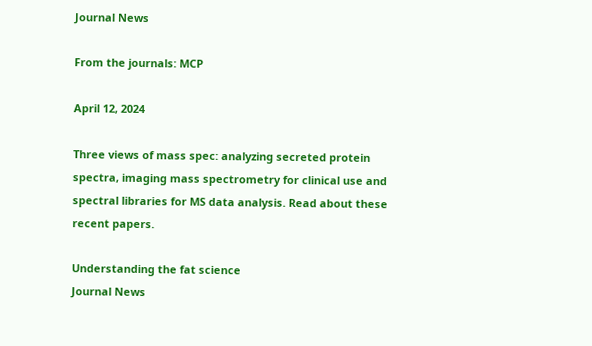Journal News

From the journals: MCP

April 12, 2024

Three views of mass spec: analyzing secreted protein spectra, imaging mass spectrometry for clinical use and spectral libraries for MS data analysis. Read about these recent papers.

Understanding the fat science
Journal News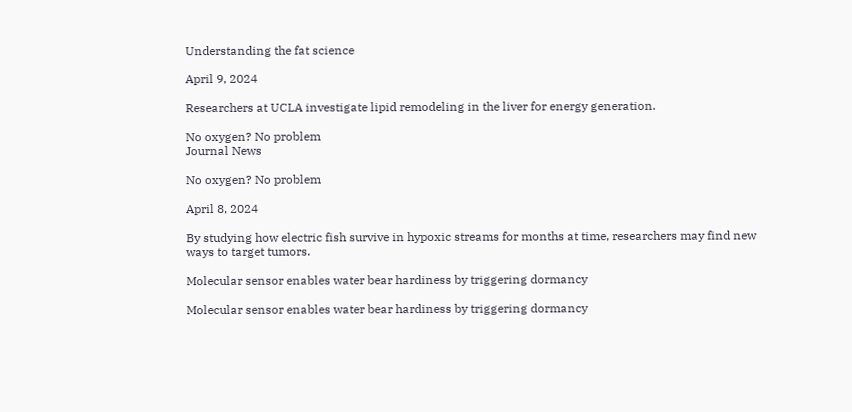Understanding the fat science

April 9, 2024

Researchers at UCLA investigate lipid remodeling in the liver for energy generation.

No oxygen? No problem
Journal News

No oxygen? No problem

April 8, 2024

By studying how electric fish survive in hypoxic streams for months at time, researchers may find new ways to target tumors.

Molecular sensor enables water bear hardiness by triggering dormancy

Molecular sensor enables water bear hardiness by triggering dormancy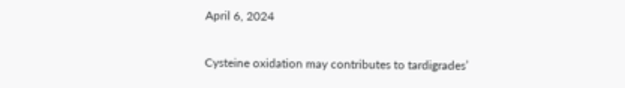April 6, 2024

Cysteine oxidation may contributes to tardigrades’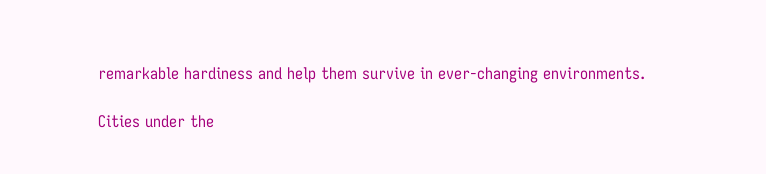remarkable hardiness and help them survive in ever-changing environments.

Cities under the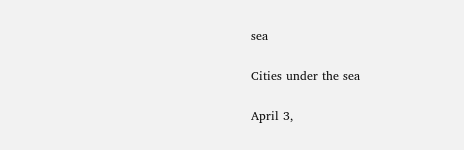sea

Cities under the sea

April 3,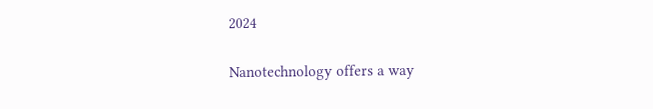2024

Nanotechnology offers a way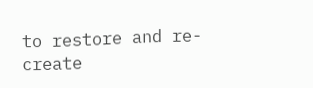to restore and re-create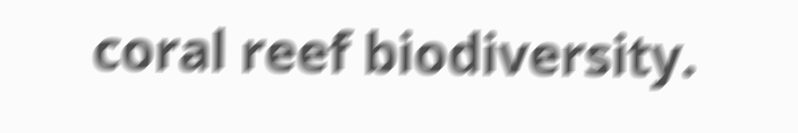coral reef biodiversity.